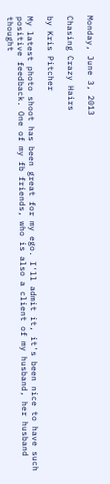Monday, June 3, 2013

Chasing Crazy Hairs

by Kris Pitcher

My latest photo shoot has been great for my ego. I'll admit it, it's been nice to have such positive feedback. One of my fb friends, who is also a client of my husband, her husband thought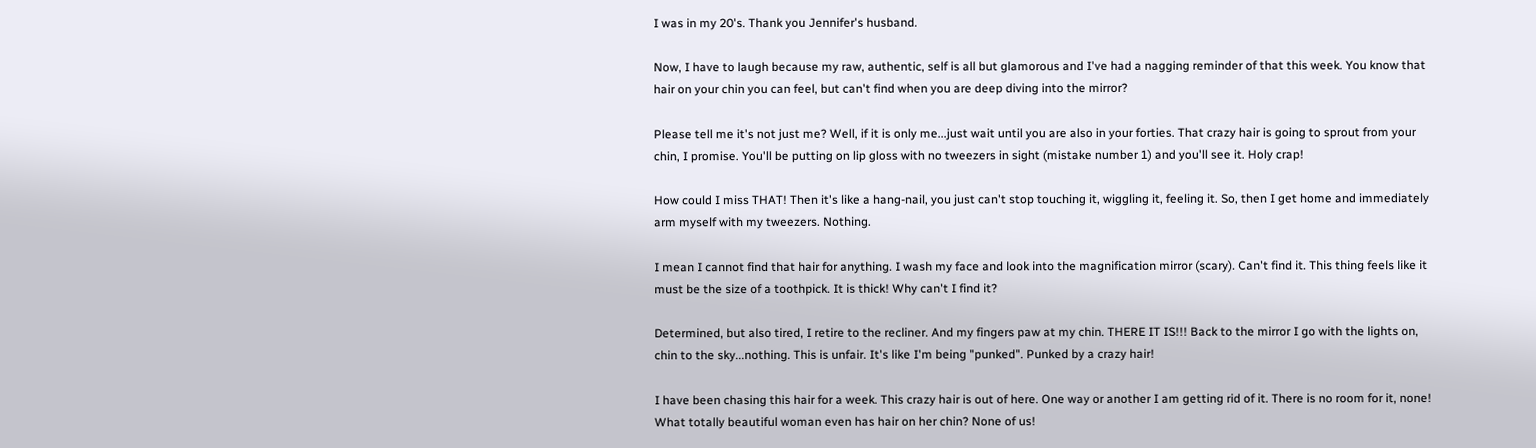I was in my 20's. Thank you Jennifer's husband.

Now, I have to laugh because my raw, authentic, self is all but glamorous and I've had a nagging reminder of that this week. You know that hair on your chin you can feel, but can't find when you are deep diving into the mirror?

Please tell me it's not just me? Well, if it is only me...just wait until you are also in your forties. That crazy hair is going to sprout from your chin, I promise. You'll be putting on lip gloss with no tweezers in sight (mistake number 1) and you'll see it. Holy crap!

How could I miss THAT! Then it's like a hang-nail, you just can't stop touching it, wiggling it, feeling it. So, then I get home and immediately arm myself with my tweezers. Nothing.

I mean I cannot find that hair for anything. I wash my face and look into the magnification mirror (scary). Can't find it. This thing feels like it must be the size of a toothpick. It is thick! Why can't I find it?

Determined, but also tired, I retire to the recliner. And my fingers paw at my chin. THERE IT IS!!! Back to the mirror I go with the lights on, chin to the sky...nothing. This is unfair. It's like I'm being "punked". Punked by a crazy hair!

I have been chasing this hair for a week. This crazy hair is out of here. One way or another I am getting rid of it. There is no room for it, none! What totally beautiful woman even has hair on her chin? None of us!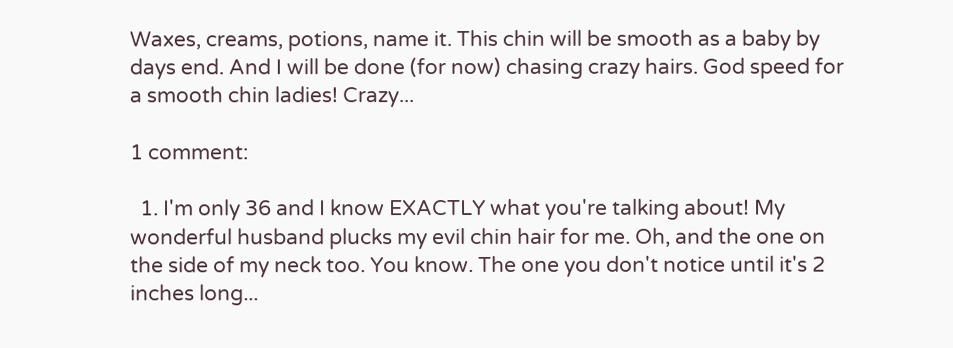Waxes, creams, potions, name it. This chin will be smooth as a baby by days end. And I will be done (for now) chasing crazy hairs. God speed for a smooth chin ladies! Crazy...

1 comment:

  1. I'm only 36 and I know EXACTLY what you're talking about! My wonderful husband plucks my evil chin hair for me. Oh, and the one on the side of my neck too. You know. The one you don't notice until it's 2 inches long...